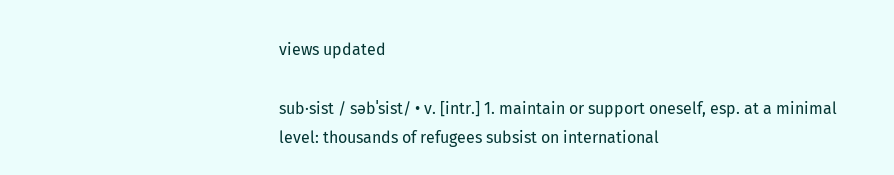views updated

sub·sist / səbˈsist/ • v. [intr.] 1. maintain or support oneself, esp. at a minimal level: thousands of refugees subsist on international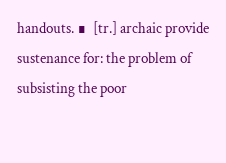handouts. ∎  [tr.] archaic provide sustenance for: the problem of subsisting the poor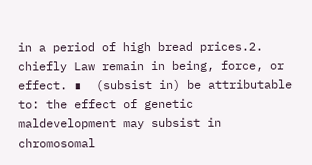in a period of high bread prices.2. chiefly Law remain in being, force, or effect. ∎  (subsist in) be attributable to: the effect of genetic maldevelopment may subsist in chromosomal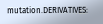mutation.DERIVATIVES: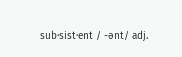sub·sist·ent / -ənt/ adj.